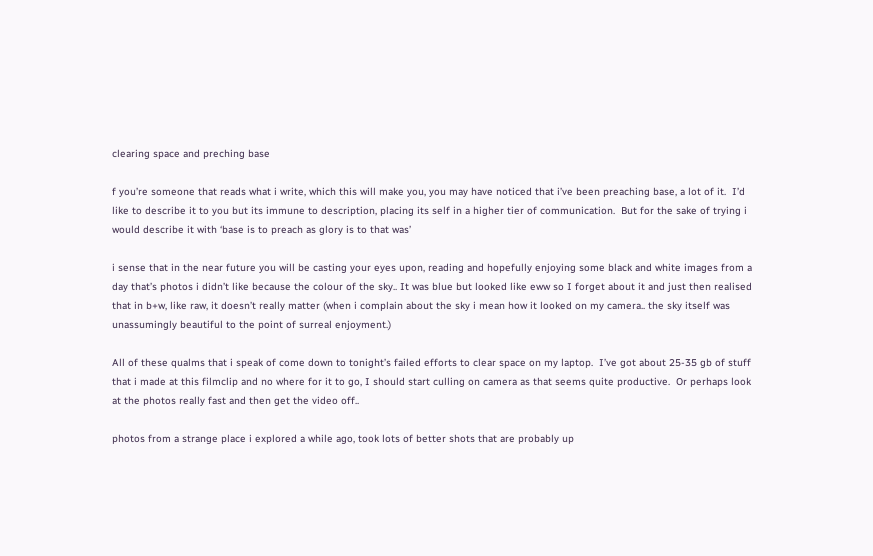clearing space and preching base

f you’re someone that reads what i write, which this will make you, you may have noticed that i’ve been preaching base, a lot of it.  I’d like to describe it to you but its immune to description, placing its self in a higher tier of communication.  But for the sake of trying i would describe it with ‘base is to preach as glory is to that was’

i sense that in the near future you will be casting your eyes upon, reading and hopefully enjoying some black and white images from a day that’s photos i didn’t like because the colour of the sky.. It was blue but looked like eww so I forget about it and just then realised that in b+w, like raw, it doesn’t really matter (when i complain about the sky i mean how it looked on my camera.. the sky itself was unassumingly beautiful to the point of surreal enjoyment.)

All of these qualms that i speak of come down to tonight’s failed efforts to clear space on my laptop.  I’ve got about 25-35 gb of stuff that i made at this filmclip and no where for it to go, I should start culling on camera as that seems quite productive.  Or perhaps look at the photos really fast and then get the video off..

photos from a strange place i explored a while ago, took lots of better shots that are probably up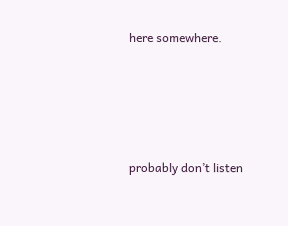here somewhere.






probably don’t listen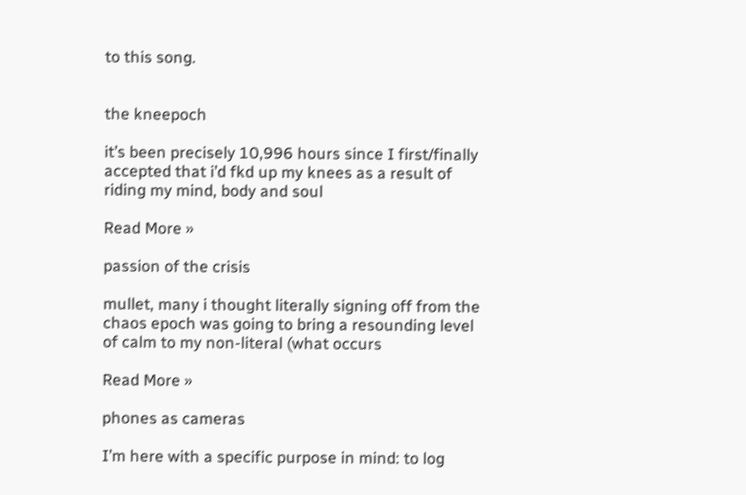to this song.


the kneepoch

it’s been precisely 10,996 hours since I first/finally accepted that i’d fkd up my knees as a result of riding my mind, body and soul

Read More »

passion of the crisis

mullet, many i thought literally signing off from the chaos epoch was going to bring a resounding level of calm to my non-literal (what occurs

Read More »

phones as cameras

I’m here with a specific purpose in mind: to log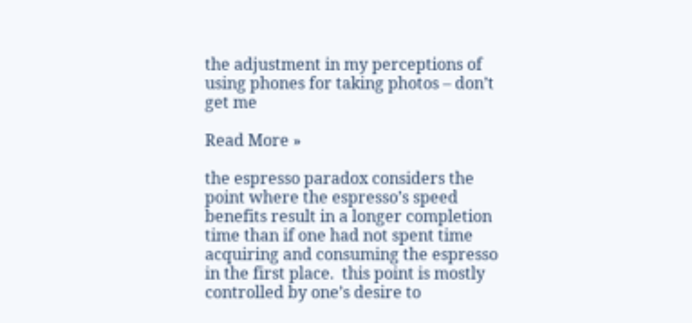the adjustment in my perceptions of using phones for taking photos – don’t get me

Read More »

the espresso paradox considers the point where the espresso’s speed benefits result in a longer completion time than if one had not spent time acquiring and consuming the espresso in the first place.  this point is mostly controlled by one’s desire to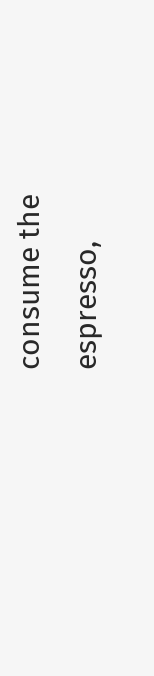consume the espresso,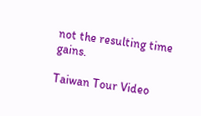not the resulting time gains.

Taiwan Tour Video